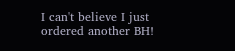I can't believe I just ordered another BH!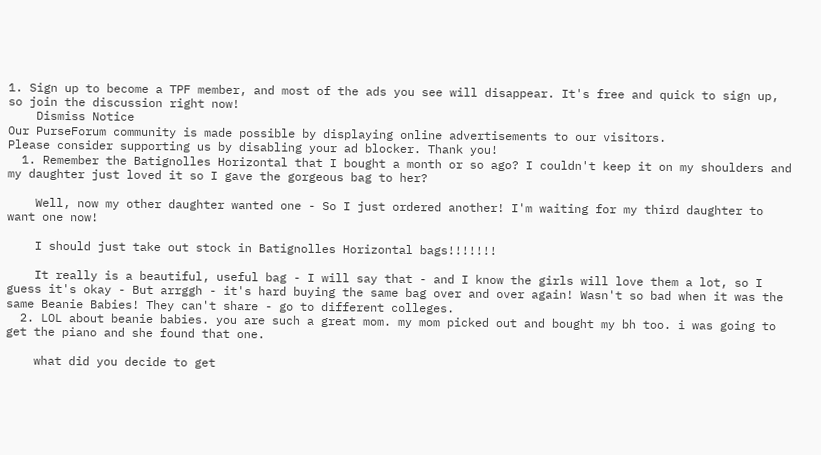1. Sign up to become a TPF member, and most of the ads you see will disappear. It's free and quick to sign up, so join the discussion right now!
    Dismiss Notice
Our PurseForum community is made possible by displaying online advertisements to our visitors.
Please consider supporting us by disabling your ad blocker. Thank you!
  1. Remember the Batignolles Horizontal that I bought a month or so ago? I couldn't keep it on my shoulders and my daughter just loved it so I gave the gorgeous bag to her?

    Well, now my other daughter wanted one - So I just ordered another! I'm waiting for my third daughter to want one now!

    I should just take out stock in Batignolles Horizontal bags!!!!!!!

    It really is a beautiful, useful bag - I will say that - and I know the girls will love them a lot, so I guess it's okay - But arrggh - it's hard buying the same bag over and over again! Wasn't so bad when it was the same Beanie Babies! They can't share - go to different colleges.
  2. LOL about beanie babies. you are such a great mom. my mom picked out and bought my bh too. i was going to get the piano and she found that one.

    what did you decide to get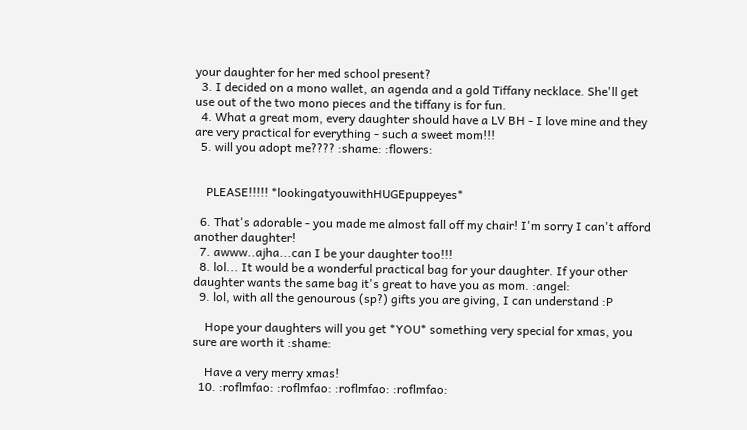your daughter for her med school present?
  3. I decided on a mono wallet, an agenda and a gold Tiffany necklace. She'll get use out of the two mono pieces and the tiffany is for fun.
  4. What a great mom, every daughter should have a LV BH - I love mine and they are very practical for everything - such a sweet mom!!!
  5. will you adopt me???? :shame: :flowers:


    PLEASE!!!!! *lookingatyouwithHUGEpuppeyes*

  6. That's adorable - you made me almost fall off my chair! I'm sorry I can't afford another daughter!
  7. awww..ajha...can I be your daughter too!!!
  8. lol... It would be a wonderful practical bag for your daughter. If your other daughter wants the same bag it's great to have you as mom. :angel:
  9. lol, with all the genourous (sp?) gifts you are giving, I can understand :P

    Hope your daughters will you get *YOU* something very special for xmas, you sure are worth it :shame:

    Have a very merry xmas!
  10. :roflmfao: :roflmfao: :roflmfao: :roflmfao: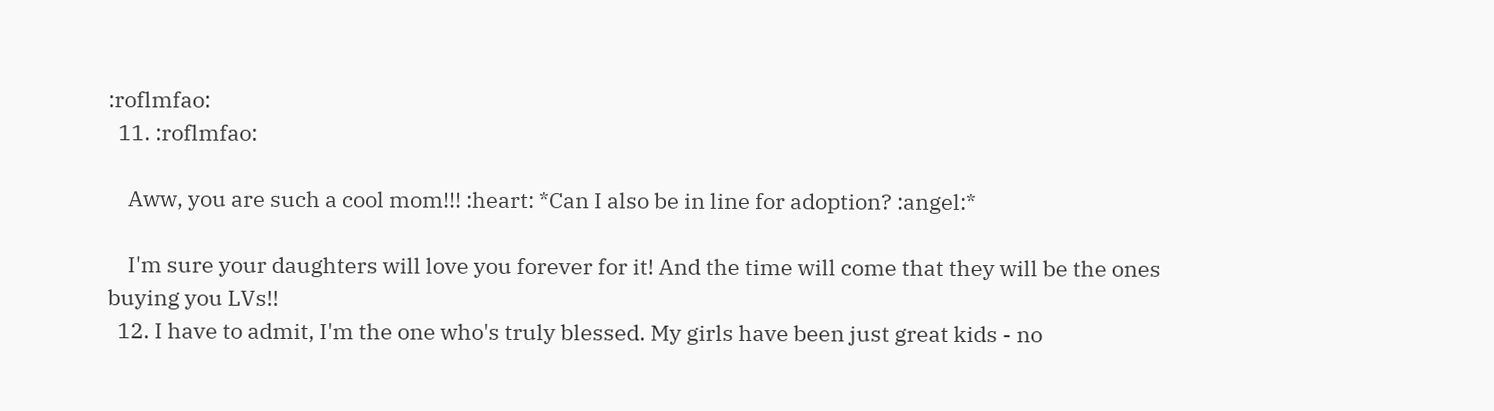:roflmfao:
  11. :roflmfao:

    Aww, you are such a cool mom!!! :heart: *Can I also be in line for adoption? :angel:*

    I'm sure your daughters will love you forever for it! And the time will come that they will be the ones buying you LVs!!
  12. I have to admit, I'm the one who's truly blessed. My girls have been just great kids - no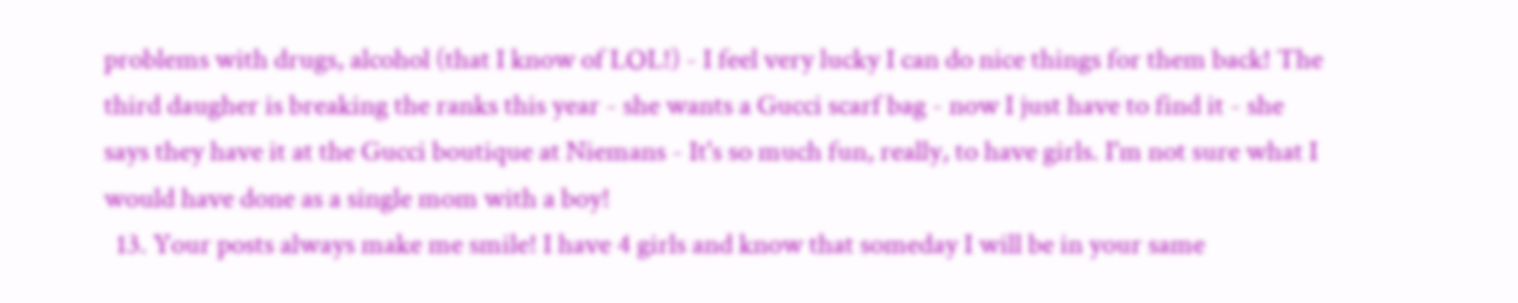problems with drugs, alcohol (that I know of LOL!) - I feel very lucky I can do nice things for them back! The third daugher is breaking the ranks this year - she wants a Gucci scarf bag - now I just have to find it - she says they have it at the Gucci boutique at Niemans - It's so much fun, really, to have girls. I'm not sure what I would have done as a single mom with a boy!
  13. Your posts always make me smile! I have 4 girls and know that someday I will be in your same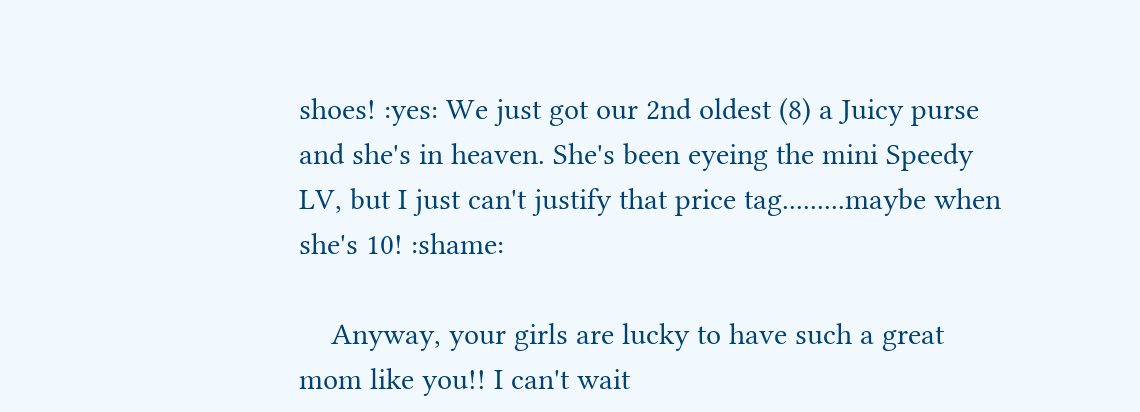shoes! :yes: We just got our 2nd oldest (8) a Juicy purse and she's in heaven. She's been eyeing the mini Speedy LV, but I just can't justify that price tag.........maybe when she's 10! :shame:

    Anyway, your girls are lucky to have such a great mom like you!! I can't wait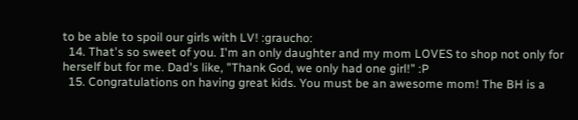to be able to spoil our girls with LV! :graucho:
  14. That's so sweet of you. I'm an only daughter and my mom LOVES to shop not only for herself but for me. Dad's like, "Thank God, we only had one girl!" :P
  15. Congratulations on having great kids. You must be an awesome mom! The BH is a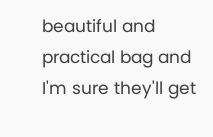beautiful and practical bag and I'm sure they'll get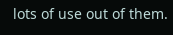lots of use out of them.